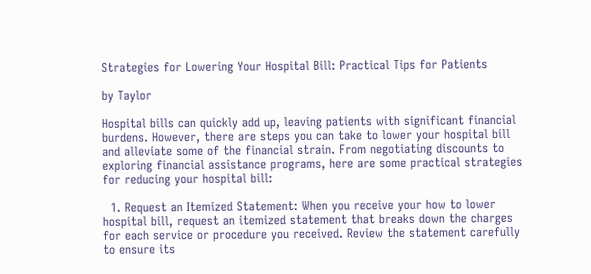Strategies for Lowering Your Hospital Bill: Practical Tips for Patients

by Taylor

Hospital bills can quickly add up, leaving patients with significant financial burdens. However, there are steps you can take to lower your hospital bill and alleviate some of the financial strain. From negotiating discounts to exploring financial assistance programs, here are some practical strategies for reducing your hospital bill:

  1. Request an Itemized Statement: When you receive your how to lower  hospital bill, request an itemized statement that breaks down the charges for each service or procedure you received. Review the statement carefully to ensure its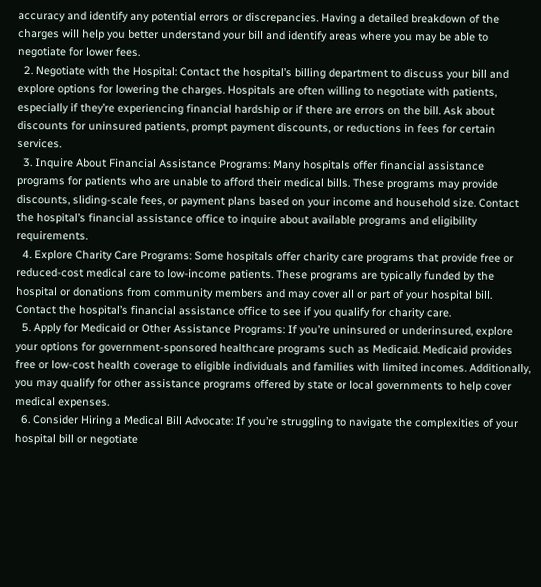accuracy and identify any potential errors or discrepancies. Having a detailed breakdown of the charges will help you better understand your bill and identify areas where you may be able to negotiate for lower fees.
  2. Negotiate with the Hospital: Contact the hospital’s billing department to discuss your bill and explore options for lowering the charges. Hospitals are often willing to negotiate with patients, especially if they’re experiencing financial hardship or if there are errors on the bill. Ask about discounts for uninsured patients, prompt payment discounts, or reductions in fees for certain services.
  3. Inquire About Financial Assistance Programs: Many hospitals offer financial assistance programs for patients who are unable to afford their medical bills. These programs may provide discounts, sliding-scale fees, or payment plans based on your income and household size. Contact the hospital’s financial assistance office to inquire about available programs and eligibility requirements.
  4. Explore Charity Care Programs: Some hospitals offer charity care programs that provide free or reduced-cost medical care to low-income patients. These programs are typically funded by the hospital or donations from community members and may cover all or part of your hospital bill. Contact the hospital’s financial assistance office to see if you qualify for charity care.
  5. Apply for Medicaid or Other Assistance Programs: If you’re uninsured or underinsured, explore your options for government-sponsored healthcare programs such as Medicaid. Medicaid provides free or low-cost health coverage to eligible individuals and families with limited incomes. Additionally, you may qualify for other assistance programs offered by state or local governments to help cover medical expenses.
  6. Consider Hiring a Medical Bill Advocate: If you’re struggling to navigate the complexities of your hospital bill or negotiate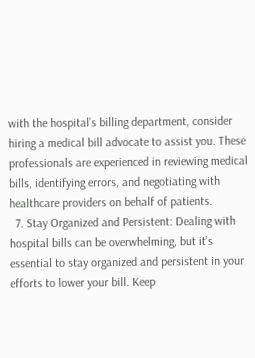with the hospital’s billing department, consider hiring a medical bill advocate to assist you. These professionals are experienced in reviewing medical bills, identifying errors, and negotiating with healthcare providers on behalf of patients.
  7. Stay Organized and Persistent: Dealing with hospital bills can be overwhelming, but it’s essential to stay organized and persistent in your efforts to lower your bill. Keep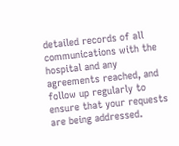detailed records of all communications with the hospital and any agreements reached, and follow up regularly to ensure that your requests are being addressed.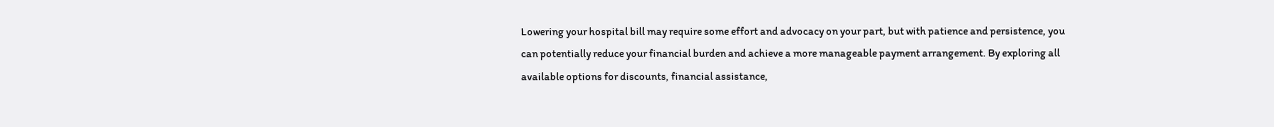Lowering your hospital bill may require some effort and advocacy on your part, but with patience and persistence, you can potentially reduce your financial burden and achieve a more manageable payment arrangement. By exploring all available options for discounts, financial assistance,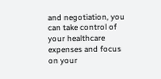and negotiation, you can take control of your healthcare expenses and focus on your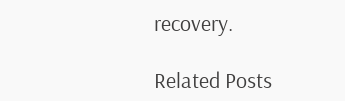recovery.

Related Posts